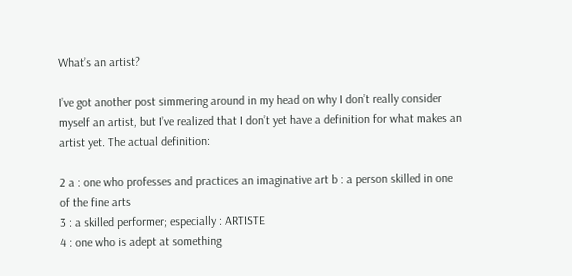What’s an artist?

I’ve got another post simmering around in my head on why I don’t really consider myself an artist, but I’ve realized that I don’t yet have a definition for what makes an artist yet. The actual definition:

2 a : one who professes and practices an imaginative art b : a person skilled in one of the fine arts
3 : a skilled performer; especially : ARTISTE
4 : one who is adept at something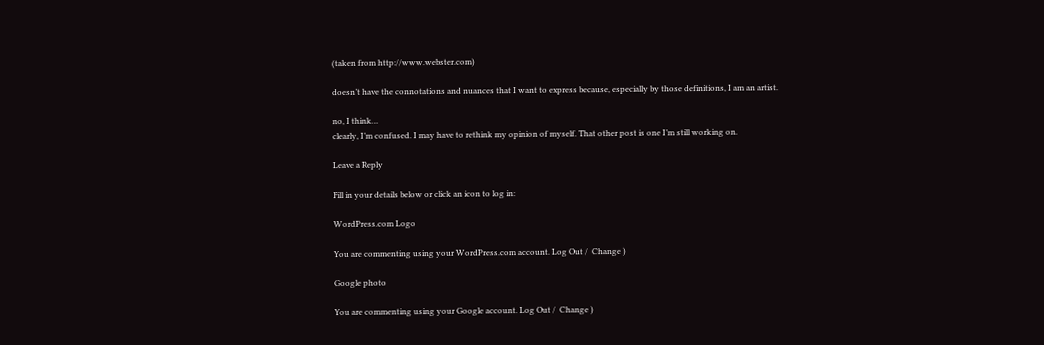(taken from http://www.webster.com)

doesn’t have the connotations and nuances that I want to express because, especially by those definitions, I am an artist.

no, I think…
clearly, I’m confused. I may have to rethink my opinion of myself. That other post is one I’m still working on.

Leave a Reply

Fill in your details below or click an icon to log in:

WordPress.com Logo

You are commenting using your WordPress.com account. Log Out /  Change )

Google photo

You are commenting using your Google account. Log Out /  Change )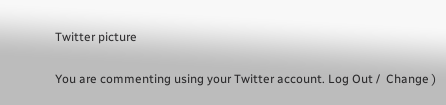Twitter picture

You are commenting using your Twitter account. Log Out /  Change )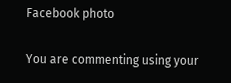Facebook photo

You are commenting using your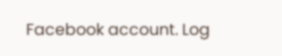Facebook account. Log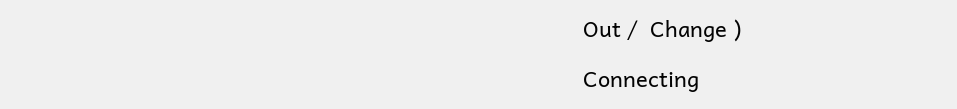Out /  Change )

Connecting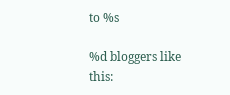to %s

%d bloggers like this: